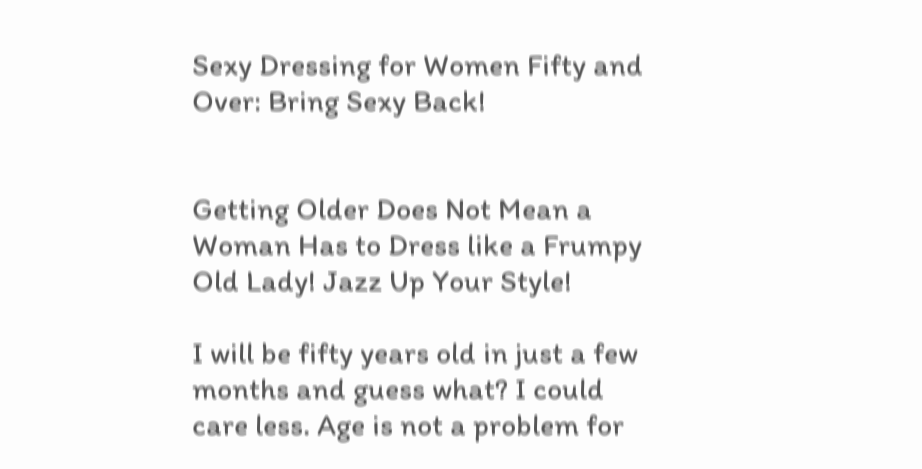Sexy Dressing for Women Fifty and Over: Bring Sexy Back!


Getting Older Does Not Mean a Woman Has to Dress like a Frumpy Old Lady! Jazz Up Your Style!

I will be fifty years old in just a few months and guess what? I could care less. Age is not a problem for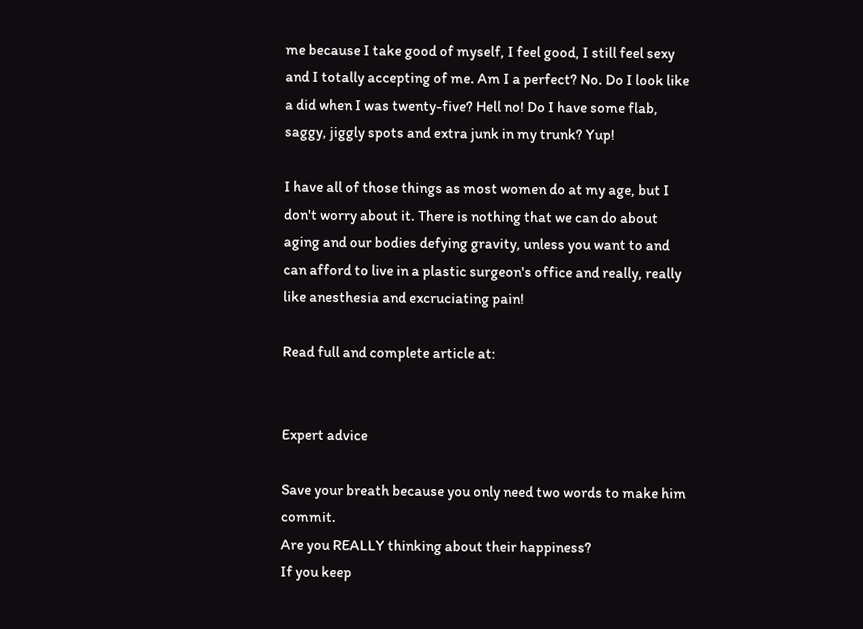me because I take good of myself, I feel good, I still feel sexy and I totally accepting of me. Am I a perfect? No. Do I look like a did when I was twenty-five? Hell no! Do I have some flab, saggy, jiggly spots and extra junk in my trunk? Yup!

I have all of those things as most women do at my age, but I don't worry about it. There is nothing that we can do about aging and our bodies defying gravity, unless you want to and can afford to live in a plastic surgeon's office and really, really like anesthesia and excruciating pain!

Read full and complete article at:


Expert advice

Save your breath because you only need two words to make him commit.
Are you REALLY thinking about their happiness?
If you keep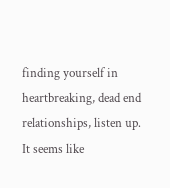finding yourself in heartbreaking, dead end relationships, listen up.
It seems like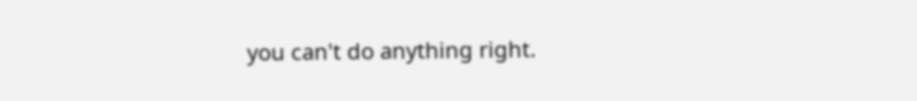you can't do anything right.